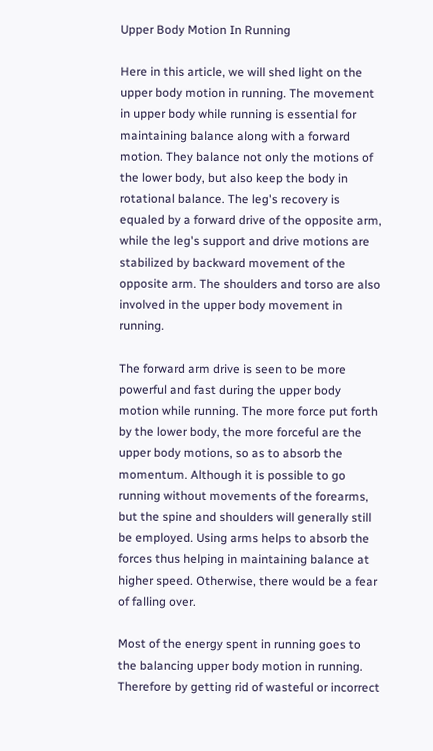Upper Body Motion In Running

Here in this article, we will shed light on the upper body motion in running. The movement in upper body while running is essential for maintaining balance along with a forward motion. They balance not only the motions of the lower body, but also keep the body in rotational balance. The leg's recovery is equaled by a forward drive of the opposite arm, while the leg's support and drive motions are stabilized by backward movement of the opposite arm. The shoulders and torso are also involved in the upper body movement in running.

The forward arm drive is seen to be more powerful and fast during the upper body motion while running. The more force put forth by the lower body, the more forceful are the upper body motions, so as to absorb the momentum. Although it is possible to go running without movements of the forearms, but the spine and shoulders will generally still be employed. Using arms helps to absorb the forces thus helping in maintaining balance at higher speed. Otherwise, there would be a fear of falling over.

Most of the energy spent in running goes to the balancing upper body motion in running. Therefore by getting rid of wasteful or incorrect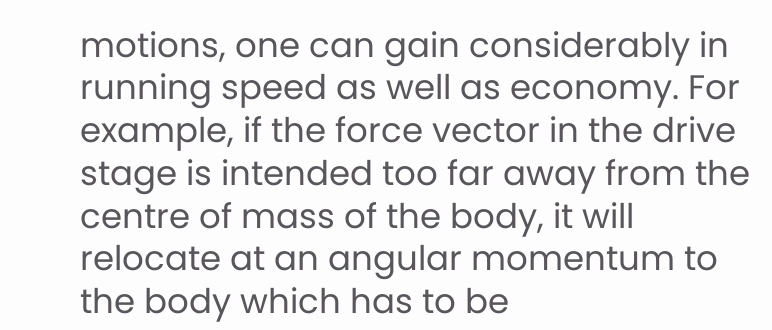motions, one can gain considerably in running speed as well as economy. For example, if the force vector in the drive stage is intended too far away from the centre of mass of the body, it will relocate at an angular momentum to the body which has to be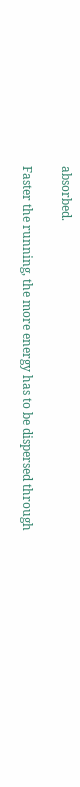absorbed.

Faster the running, the more energy has to be dispersed through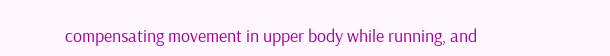compensating movement in upper body while running, and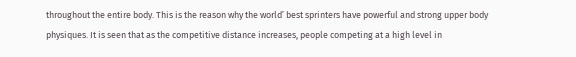throughout the entire body. This is the reason why the world’ best sprinters have powerful and strong upper body physiques. It is seen that as the competitive distance increases, people competing at a high level in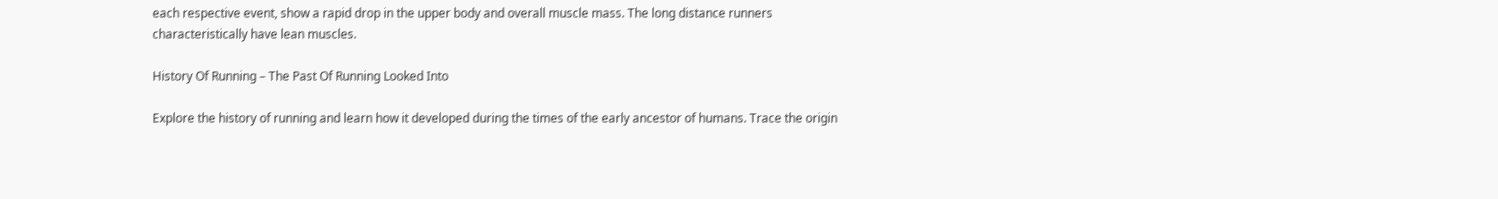each respective event, show a rapid drop in the upper body and overall muscle mass. The long distance runners characteristically have lean muscles.

History Of Running – The Past Of Running Looked Into

Explore the history of running and learn how it developed during the times of the early ancestor of humans. Trace the origin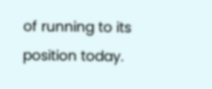of running to its position today.